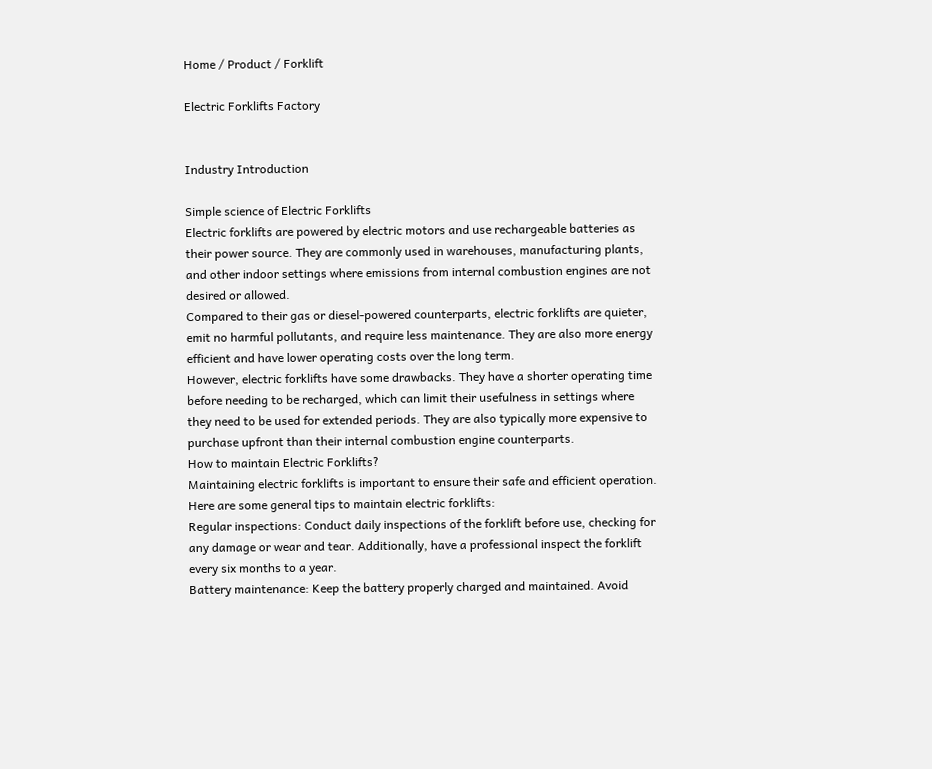Home / Product / Forklift

Electric Forklifts Factory


Industry Introduction

Simple science of Electric Forklifts
Electric forklifts are powered by electric motors and use rechargeable batteries as their power source. They are commonly used in warehouses, manufacturing plants, and other indoor settings where emissions from internal combustion engines are not desired or allowed.
Compared to their gas or diesel-powered counterparts, electric forklifts are quieter, emit no harmful pollutants, and require less maintenance. They are also more energy efficient and have lower operating costs over the long term.
However, electric forklifts have some drawbacks. They have a shorter operating time before needing to be recharged, which can limit their usefulness in settings where they need to be used for extended periods. They are also typically more expensive to purchase upfront than their internal combustion engine counterparts.
How to maintain Electric Forklifts?
Maintaining electric forklifts is important to ensure their safe and efficient operation. Here are some general tips to maintain electric forklifts:
Regular inspections: Conduct daily inspections of the forklift before use, checking for any damage or wear and tear. Additionally, have a professional inspect the forklift every six months to a year.
Battery maintenance: Keep the battery properly charged and maintained. Avoid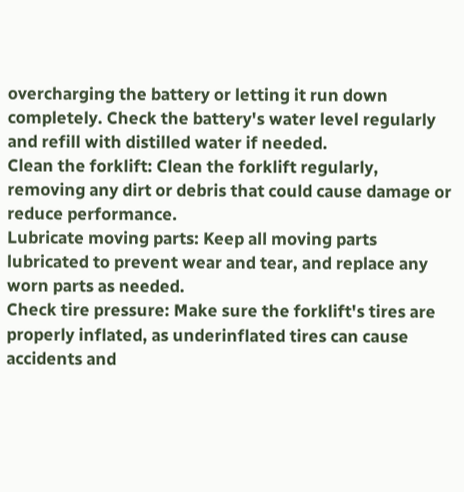overcharging the battery or letting it run down completely. Check the battery's water level regularly and refill with distilled water if needed.
Clean the forklift: Clean the forklift regularly, removing any dirt or debris that could cause damage or reduce performance.
Lubricate moving parts: Keep all moving parts lubricated to prevent wear and tear, and replace any worn parts as needed.
Check tire pressure: Make sure the forklift's tires are properly inflated, as underinflated tires can cause accidents and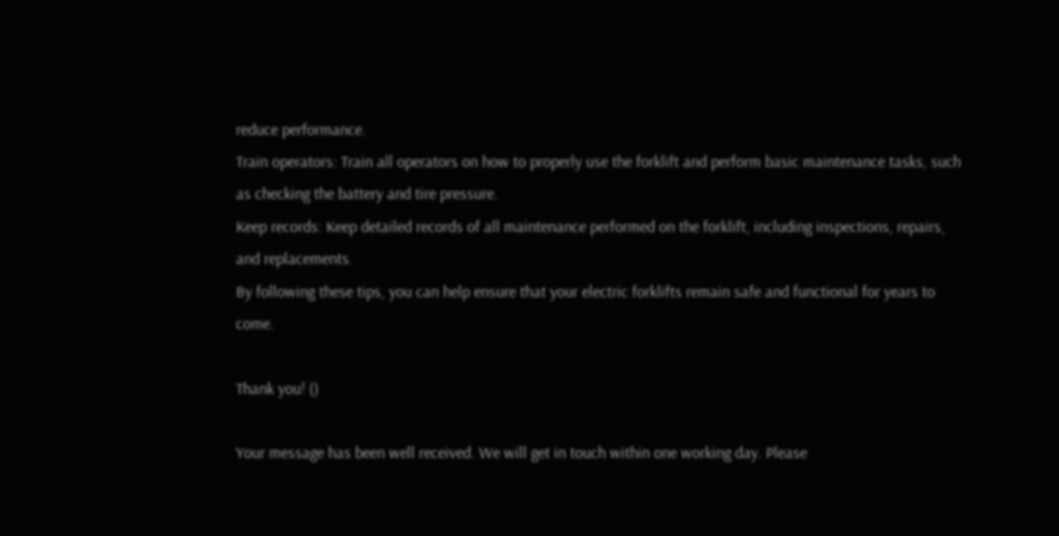reduce performance.
Train operators: Train all operators on how to properly use the forklift and perform basic maintenance tasks, such as checking the battery and tire pressure.
Keep records: Keep detailed records of all maintenance performed on the forklift, including inspections, repairs, and replacements.
By following these tips, you can help ensure that your electric forklifts remain safe and functional for years to come.

Thank you! ()

Your message has been well received. We will get in touch within one working day. Please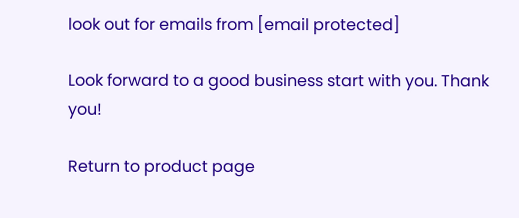look out for emails from [email protected]

Look forward to a good business start with you. Thank you!

Return to product page